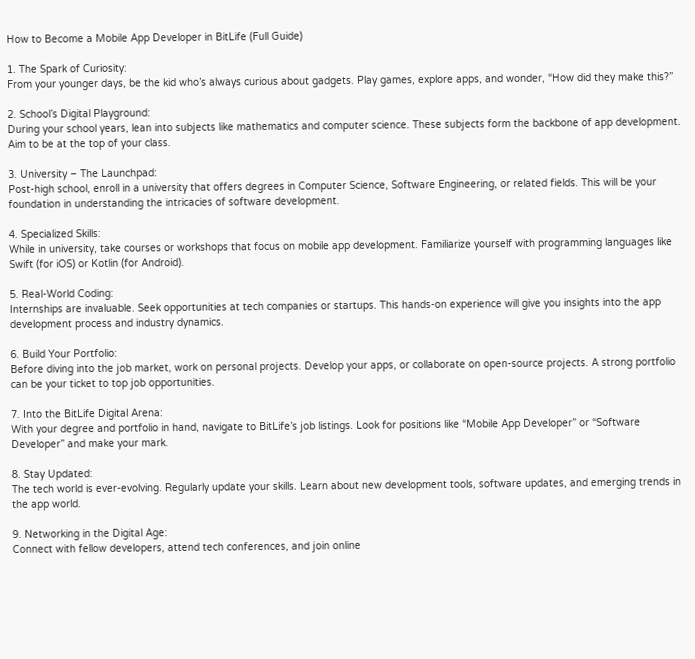How to Become a Mobile App Developer in BitLife (Full Guide)

1. The Spark of Curiosity:
From your younger days, be the kid who’s always curious about gadgets. Play games, explore apps, and wonder, “How did they make this?”

2. School’s Digital Playground:
During your school years, lean into subjects like mathematics and computer science. These subjects form the backbone of app development. Aim to be at the top of your class.

3. University – The Launchpad:
Post-high school, enroll in a university that offers degrees in Computer Science, Software Engineering, or related fields. This will be your foundation in understanding the intricacies of software development.

4. Specialized Skills:
While in university, take courses or workshops that focus on mobile app development. Familiarize yourself with programming languages like Swift (for iOS) or Kotlin (for Android).

5. Real-World Coding:
Internships are invaluable. Seek opportunities at tech companies or startups. This hands-on experience will give you insights into the app development process and industry dynamics.

6. Build Your Portfolio:
Before diving into the job market, work on personal projects. Develop your apps, or collaborate on open-source projects. A strong portfolio can be your ticket to top job opportunities.

7. Into the BitLife Digital Arena:
With your degree and portfolio in hand, navigate to BitLife’s job listings. Look for positions like “Mobile App Developer” or “Software Developer” and make your mark.

8. Stay Updated:
The tech world is ever-evolving. Regularly update your skills. Learn about new development tools, software updates, and emerging trends in the app world.

9. Networking in the Digital Age:
Connect with fellow developers, attend tech conferences, and join online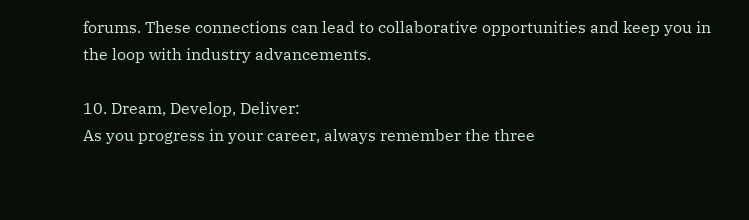forums. These connections can lead to collaborative opportunities and keep you in the loop with industry advancements.

10. Dream, Develop, Deliver:
As you progress in your career, always remember the three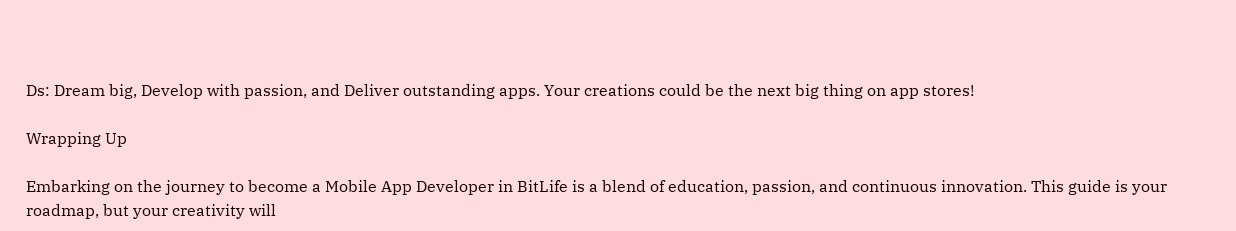Ds: Dream big, Develop with passion, and Deliver outstanding apps. Your creations could be the next big thing on app stores!

Wrapping Up

Embarking on the journey to become a Mobile App Developer in BitLife is a blend of education, passion, and continuous innovation. This guide is your roadmap, but your creativity will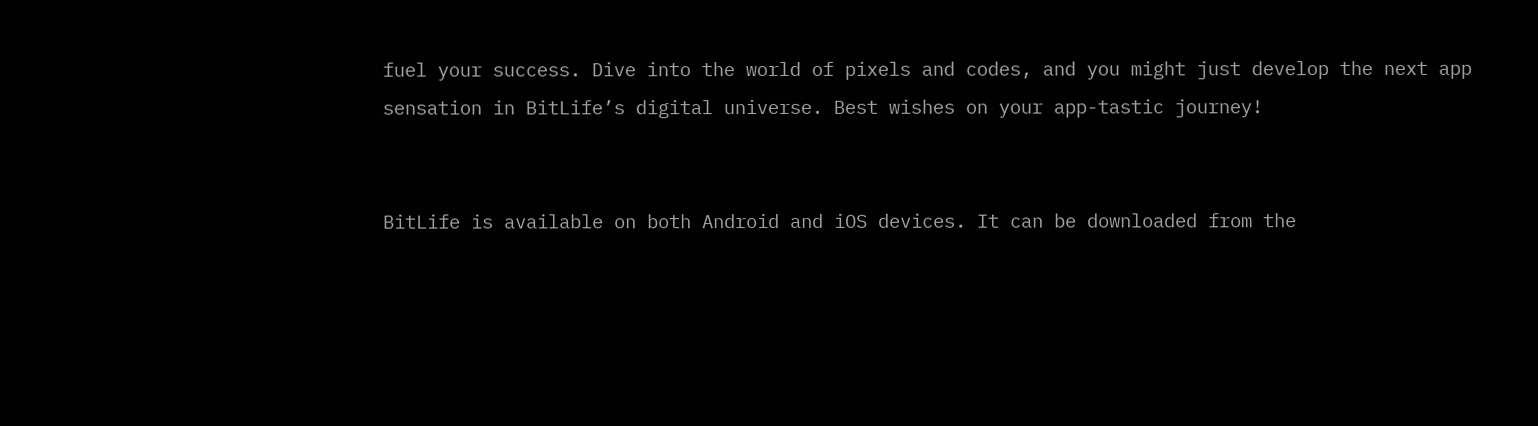fuel your success. Dive into the world of pixels and codes, and you might just develop the next app sensation in BitLife’s digital universe. Best wishes on your app-tastic journey!


BitLife is available on both Android and iOS devices. It can be downloaded from the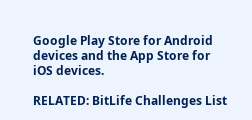Google Play Store for Android devices and the App Store for iOS devices.

RELATED: BitLife Challenges List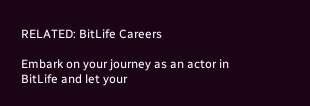RELATED: BitLife Careers

Embark on your journey as an actor in BitLife and let your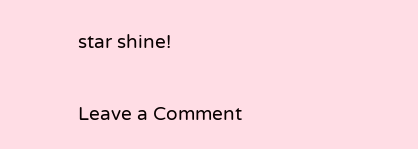star shine!

Leave a Comment